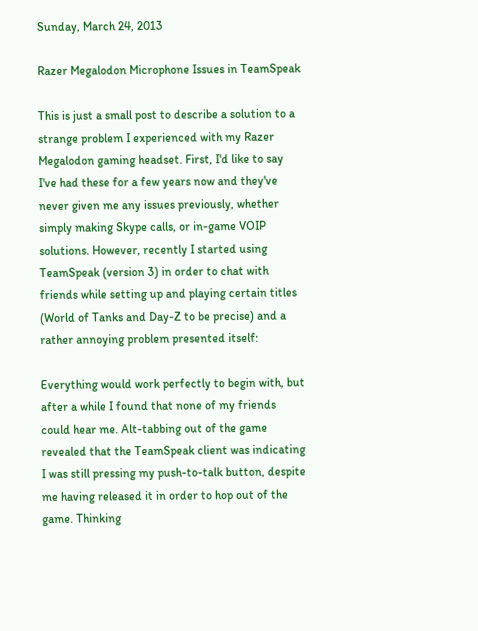Sunday, March 24, 2013

Razer Megalodon Microphone Issues in TeamSpeak

This is just a small post to describe a solution to a strange problem I experienced with my Razer Megalodon gaming headset. First, I'd like to say I've had these for a few years now and they've never given me any issues previously, whether simply making Skype calls, or in-game VOIP solutions. However, recently I started using TeamSpeak (version 3) in order to chat with friends while setting up and playing certain titles (World of Tanks and Day-Z to be precise) and a rather annoying problem presented itself:

Everything would work perfectly to begin with, but after a while I found that none of my friends could hear me. Alt-tabbing out of the game revealed that the TeamSpeak client was indicating I was still pressing my push-to-talk button, despite me having released it in order to hop out of the game. Thinking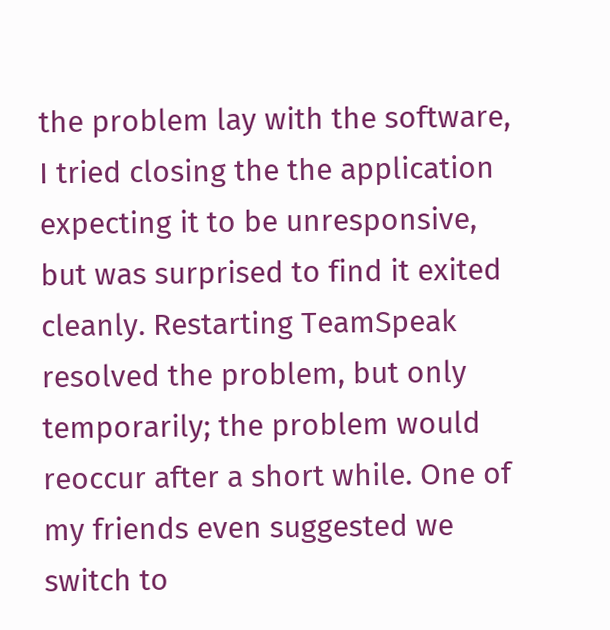the problem lay with the software, I tried closing the the application expecting it to be unresponsive, but was surprised to find it exited cleanly. Restarting TeamSpeak resolved the problem, but only temporarily; the problem would reoccur after a short while. One of my friends even suggested we switch to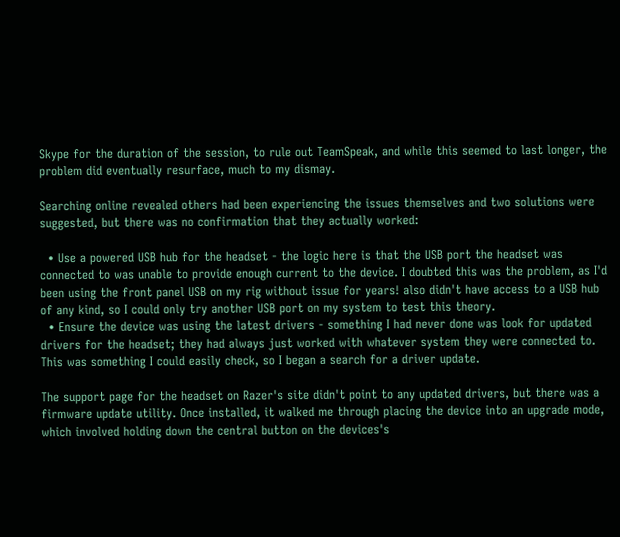Skype for the duration of the session, to rule out TeamSpeak, and while this seemed to last longer, the problem did eventually resurface, much to my dismay.

Searching online revealed others had been experiencing the issues themselves and two solutions were suggested, but there was no confirmation that they actually worked:

  • Use a powered USB hub for the headset - the logic here is that the USB port the headset was connected to was unable to provide enough current to the device. I doubted this was the problem, as I'd been using the front panel USB on my rig without issue for years! also didn't have access to a USB hub of any kind, so I could only try another USB port on my system to test this theory.
  • Ensure the device was using the latest drivers - something I had never done was look for updated drivers for the headset; they had always just worked with whatever system they were connected to. This was something I could easily check, so I began a search for a driver update.

The support page for the headset on Razer's site didn't point to any updated drivers, but there was a firmware update utility. Once installed, it walked me through placing the device into an upgrade mode, which involved holding down the central button on the devices's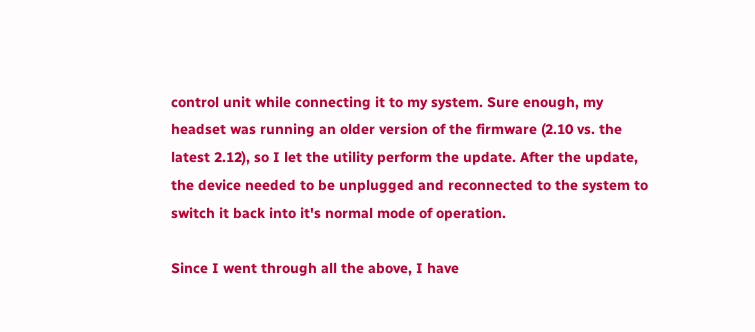control unit while connecting it to my system. Sure enough, my headset was running an older version of the firmware (2.10 vs. the latest 2.12), so I let the utility perform the update. After the update, the device needed to be unplugged and reconnected to the system to switch it back into it's normal mode of operation.

Since I went through all the above, I have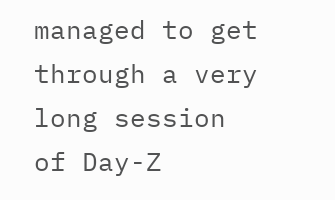managed to get through a very long session of Day-Z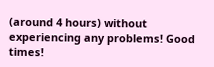(around 4 hours) without experiencing any problems! Good times!